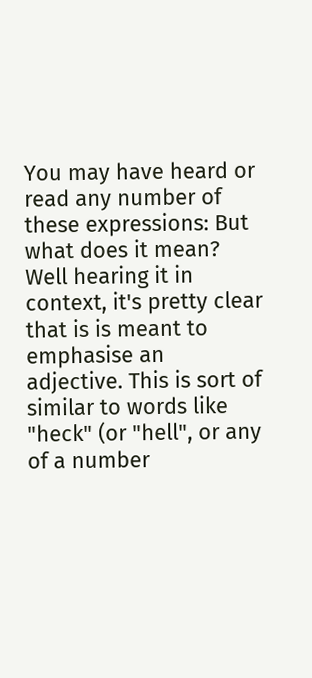You may have heard or read any number of these expressions: But what does it mean? Well hearing it in context, it's pretty clear that is is meant to emphasise an adjective. This is sort of similar to words like "heck" (or "hell", or any of a number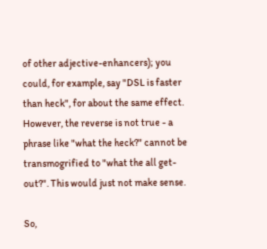of other adjective-enhancers); you could, for example, say "DSL is faster than heck", for about the same effect. However, the reverse is not true - a phrase like "what the heck?" cannot be transmogrified to "what the all get-out?". This would just not make sense.

So,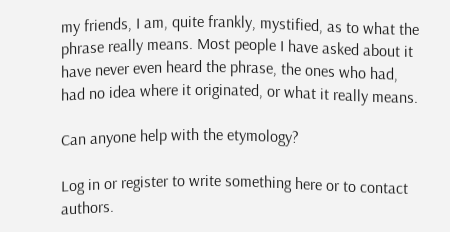my friends, I am, quite frankly, mystified, as to what the phrase really means. Most people I have asked about it have never even heard the phrase, the ones who had, had no idea where it originated, or what it really means.

Can anyone help with the etymology?

Log in or register to write something here or to contact authors.